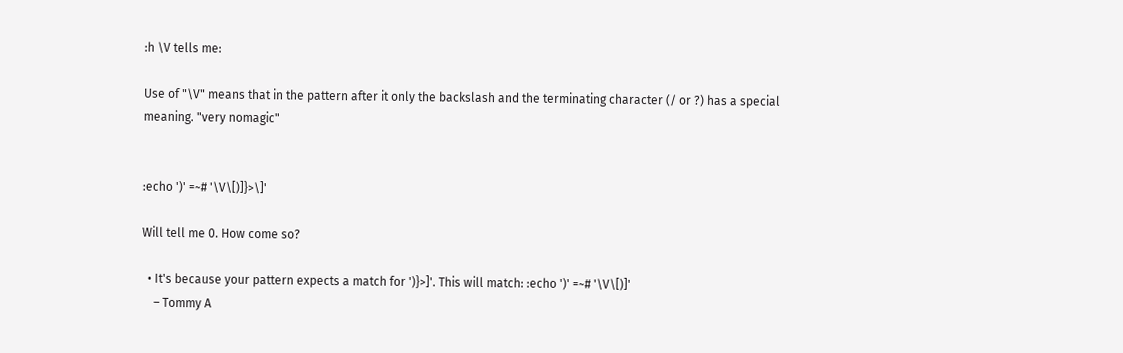:h \V tells me:

Use of "\V" means that in the pattern after it only the backslash and the terminating character (/ or ?) has a special meaning. "very nomagic"


:echo ')' =~# '\V\[)]}>\]'

Will tell me 0. How come so?

  • It's because your pattern expects a match for ')}>]'. This will match: :echo ')' =~# '\V\[)]'
    – Tommy A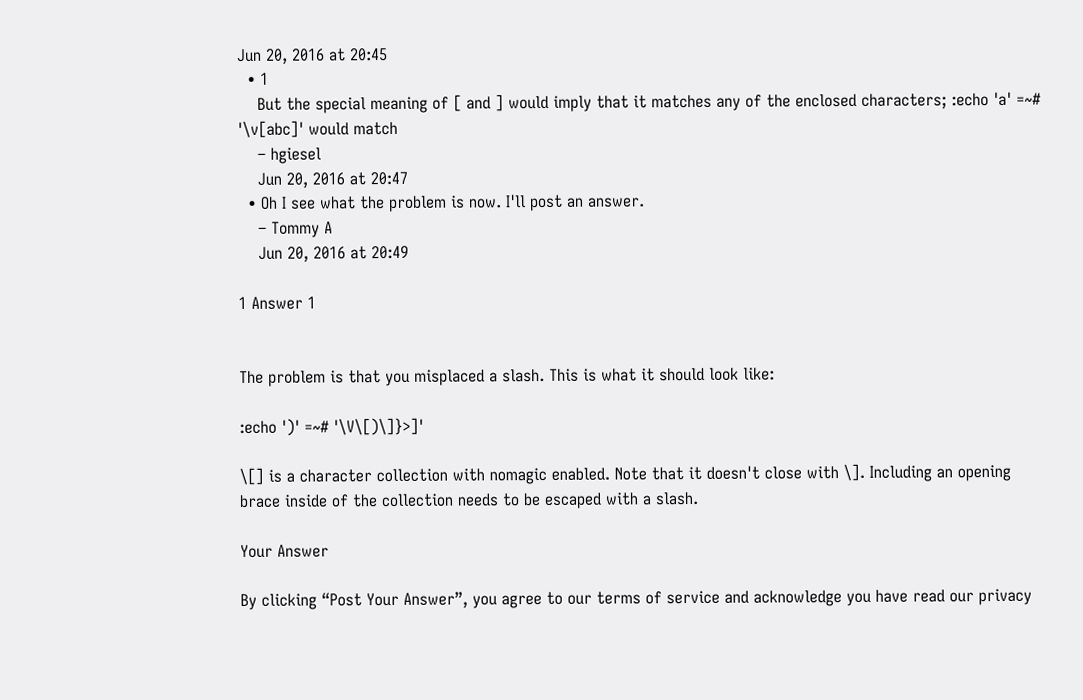Jun 20, 2016 at 20:45
  • 1
    But the special meaning of [ and ] would imply that it matches any of the enclosed characters; :echo 'a' =~# '\v[abc]' would match
    – hgiesel
    Jun 20, 2016 at 20:47
  • Oh I see what the problem is now. I'll post an answer.
    – Tommy A
    Jun 20, 2016 at 20:49

1 Answer 1


The problem is that you misplaced a slash. This is what it should look like:

:echo ')' =~# '\V\[)\]}>]'

\[] is a character collection with nomagic enabled. Note that it doesn't close with \]. Including an opening brace inside of the collection needs to be escaped with a slash.

Your Answer

By clicking “Post Your Answer”, you agree to our terms of service and acknowledge you have read our privacy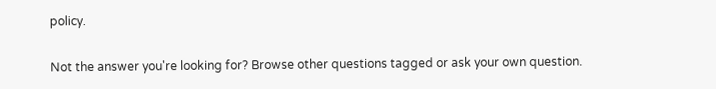policy.

Not the answer you're looking for? Browse other questions tagged or ask your own question.